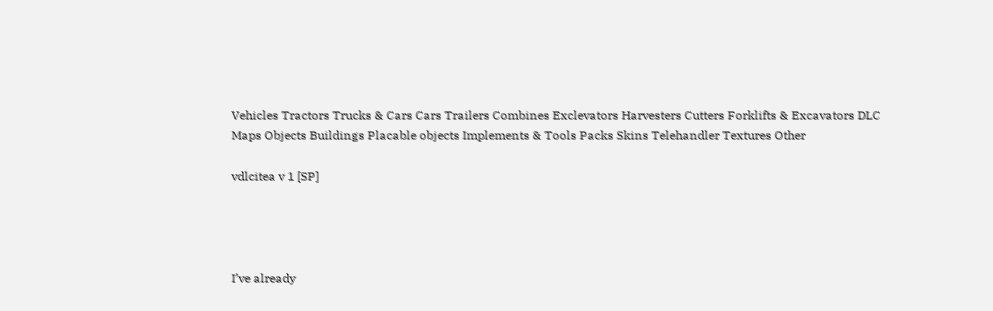Vehicles Tractors Trucks & Cars Cars Trailers Combines Exclevators Harvesters Cutters Forklifts & Excavators DLC
Maps Objects Buildings Placable objects Implements & Tools Packs Skins Telehandler Textures Other

vdlcitea v 1 [SP]




I’ve already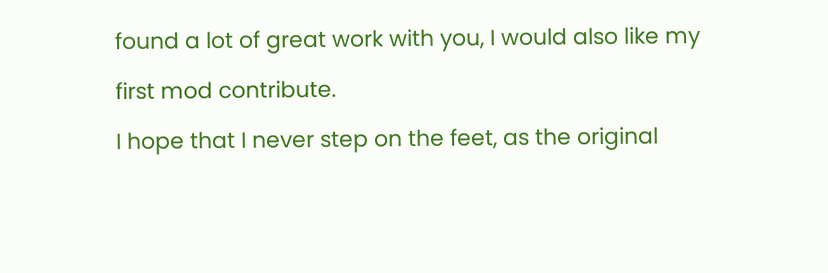found a lot of great work with you, I would also like my

first mod contribute.

I hope that I never step on the feet, as the original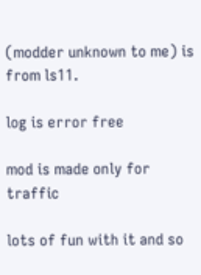(modder unknown to me) is from ls11.

log is error free

mod is made only for traffic

lots of fun with it and so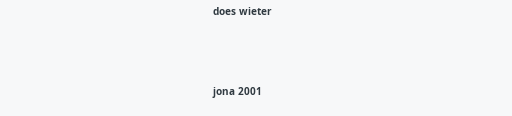does wieter



jona 2001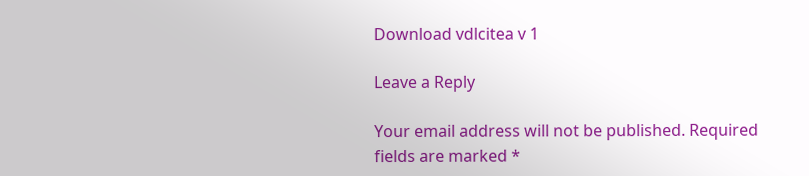Download vdlcitea v 1

Leave a Reply

Your email address will not be published. Required fields are marked *